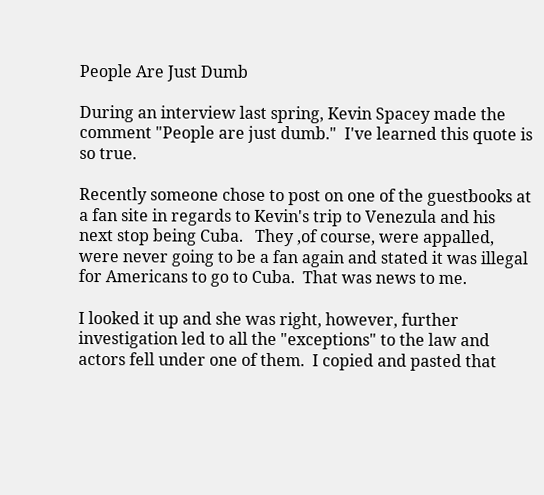People Are Just Dumb

During an interview last spring, Kevin Spacey made the comment "People are just dumb."  I've learned this quote is so true.

Recently someone chose to post on one of the guestbooks at a fan site in regards to Kevin's trip to Venezula and his next stop being Cuba.   They ,of course, were appalled, were never going to be a fan again and stated it was illegal for Americans to go to Cuba.  That was news to me.

I looked it up and she was right, however, further investigation led to all the "exceptions" to the law and actors fell under one of them.  I copied and pasted that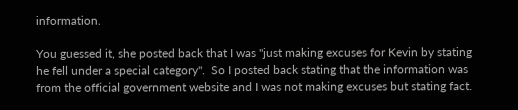information.

You guessed it, she posted back that I was "just making excuses for Kevin by stating he fell under a special category".  So I posted back stating that the information was from the official government website and I was not making excuses but stating fact.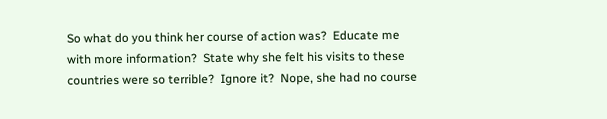So what do you think her course of action was?  Educate me with more information?  State why she felt his visits to these countries were so terrible?  Ignore it?  Nope, she had no course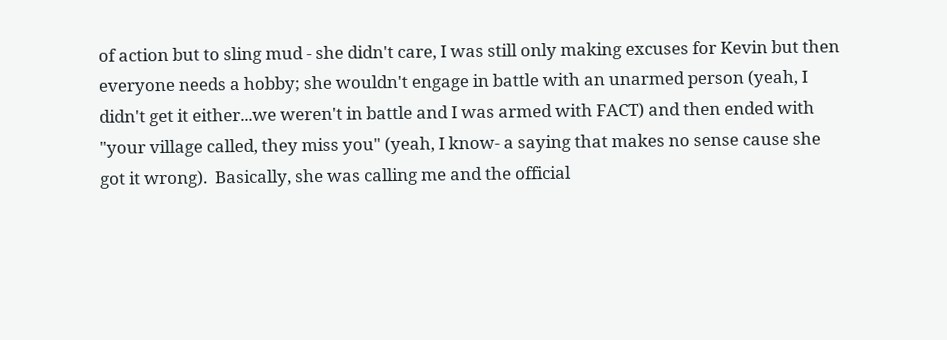of action but to sling mud - she didn't care, I was still only making excuses for Kevin but then everyone needs a hobby; she wouldn't engage in battle with an unarmed person (yeah, I didn't get it either...we weren't in battle and I was armed with FACT) and then ended with "your village called, they miss you" (yeah, I know- a saying that makes no sense cause she got it wrong).  Basically, she was calling me and the official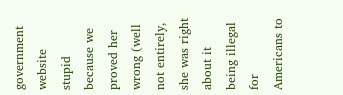government website stupid because we proved her wrong (well not entirely, she was right about it being illegal for Americans to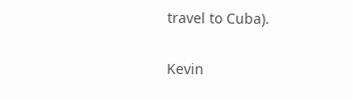travel to Cuba).

Kevin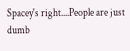Spacey's right....People are just dumb